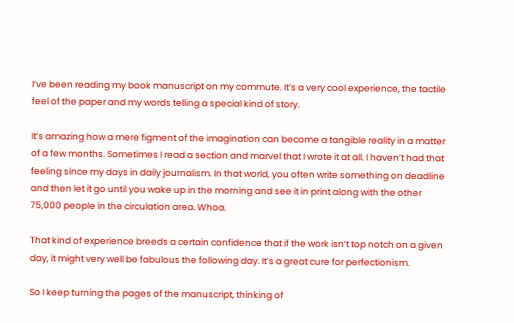I’ve been reading my book manuscript on my commute. It’s a very cool experience, the tactile feel of the paper and my words telling a special kind of story.

It’s amazing how a mere figment of the imagination can become a tangible reality in a matter of a few months. Sometimes I read a section and marvel that I wrote it at all. I haven’t had that feeling since my days in daily journalism. In that world, you often write something on deadline and then let it go until you wake up in the morning and see it in print along with the other 75,000 people in the circulation area. Whoa.

That kind of experience breeds a certain confidence that if the work isn’t top notch on a given day, it might very well be fabulous the following day. It’s a great cure for perfectionism.

So I keep turning the pages of the manuscript, thinking of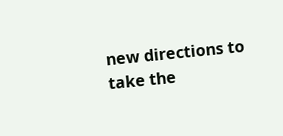new directions to take the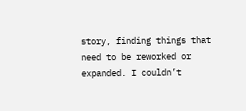story, finding things that need to be reworked or expanded. I couldn’t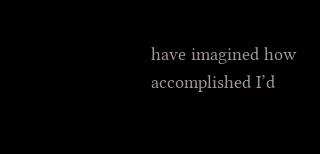have imagined how accomplished I’d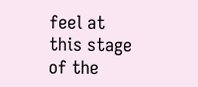feel at this stage of the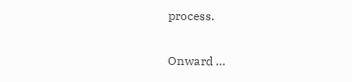process.

Onward …